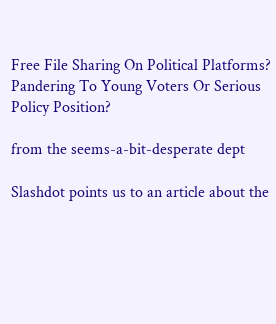Free File Sharing On Political Platforms? Pandering To Young Voters Or Serious Policy Position?

from the seems-a-bit-desperate dept

Slashdot points us to an article about the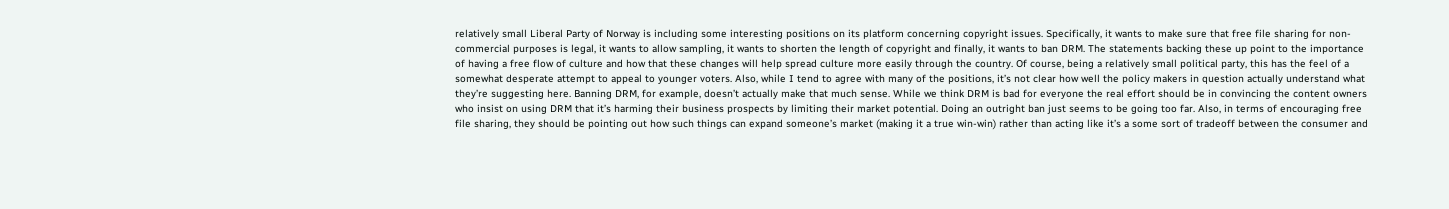relatively small Liberal Party of Norway is including some interesting positions on its platform concerning copyright issues. Specifically, it wants to make sure that free file sharing for non-commercial purposes is legal, it wants to allow sampling, it wants to shorten the length of copyright and finally, it wants to ban DRM. The statements backing these up point to the importance of having a free flow of culture and how that these changes will help spread culture more easily through the country. Of course, being a relatively small political party, this has the feel of a somewhat desperate attempt to appeal to younger voters. Also, while I tend to agree with many of the positions, it’s not clear how well the policy makers in question actually understand what they’re suggesting here. Banning DRM, for example, doesn’t actually make that much sense. While we think DRM is bad for everyone the real effort should be in convincing the content owners who insist on using DRM that it’s harming their business prospects by limiting their market potential. Doing an outright ban just seems to be going too far. Also, in terms of encouraging free file sharing, they should be pointing out how such things can expand someone’s market (making it a true win-win) rather than acting like it’s a some sort of tradeoff between the consumer and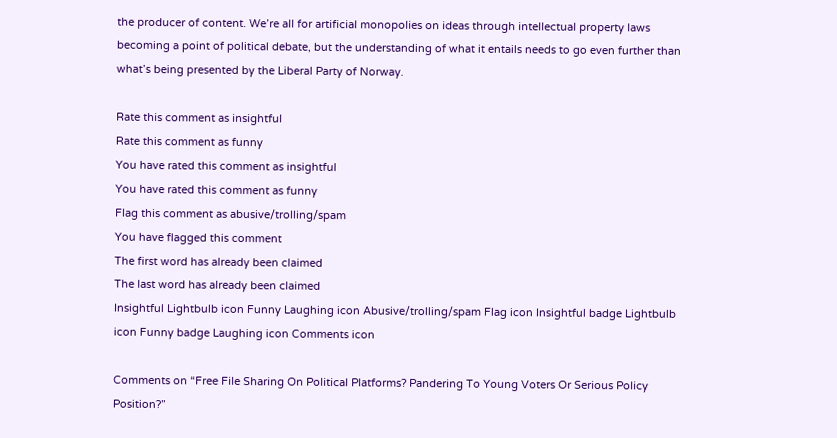the producer of content. We’re all for artificial monopolies on ideas through intellectual property laws becoming a point of political debate, but the understanding of what it entails needs to go even further than what’s being presented by the Liberal Party of Norway.

Rate this comment as insightful
Rate this comment as funny
You have rated this comment as insightful
You have rated this comment as funny
Flag this comment as abusive/trolling/spam
You have flagged this comment
The first word has already been claimed
The last word has already been claimed
Insightful Lightbulb icon Funny Laughing icon Abusive/trolling/spam Flag icon Insightful badge Lightbulb icon Funny badge Laughing icon Comments icon

Comments on “Free File Sharing On Political Platforms? Pandering To Young Voters Or Serious Policy Position?”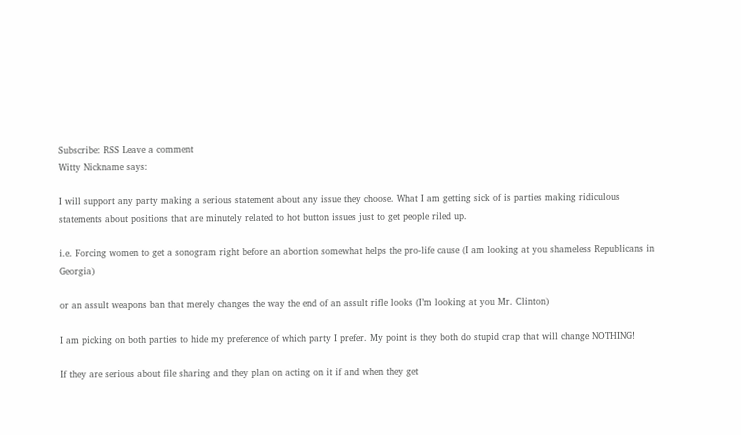Subscribe: RSS Leave a comment
Witty Nickname says:

I will support any party making a serious statement about any issue they choose. What I am getting sick of is parties making ridiculous statements about positions that are minutely related to hot button issues just to get people riled up.

i.e. Forcing women to get a sonogram right before an abortion somewhat helps the pro-life cause (I am looking at you shameless Republicans in Georgia)

or an assult weapons ban that merely changes the way the end of an assult rifle looks (I’m looking at you Mr. Clinton)

I am picking on both parties to hide my preference of which party I prefer. My point is they both do stupid crap that will change NOTHING!

If they are serious about file sharing and they plan on acting on it if and when they get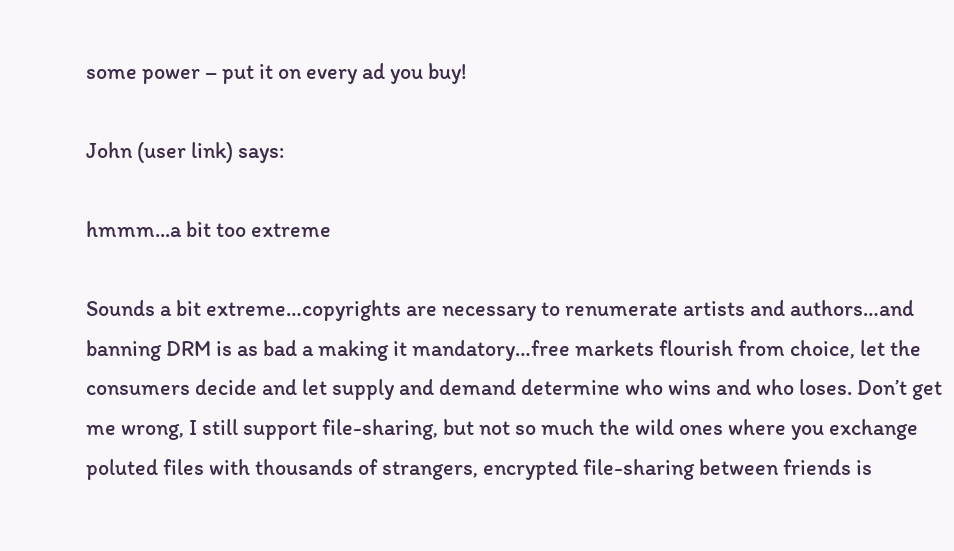some power – put it on every ad you buy!

John (user link) says:

hmmm...a bit too extreme

Sounds a bit extreme…copyrights are necessary to renumerate artists and authors…and banning DRM is as bad a making it mandatory…free markets flourish from choice, let the consumers decide and let supply and demand determine who wins and who loses. Don’t get me wrong, I still support file-sharing, but not so much the wild ones where you exchange poluted files with thousands of strangers, encrypted file-sharing between friends is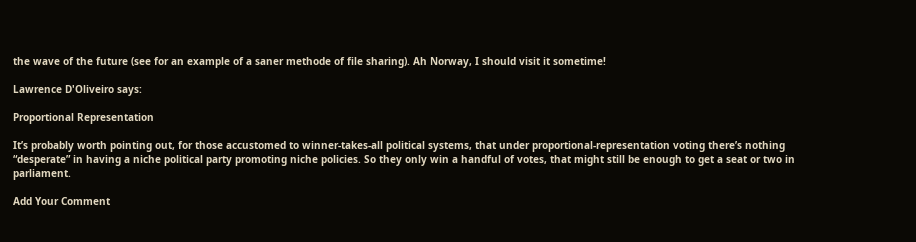the wave of the future (see for an example of a saner methode of file sharing). Ah Norway, I should visit it sometime!

Lawrence D'Oliveiro says:

Proportional Representation

It’s probably worth pointing out, for those accustomed to winner-takes-all political systems, that under proportional-representation voting there’s nothing “desperate” in having a niche political party promoting niche policies. So they only win a handful of votes, that might still be enough to get a seat or two in parliament.

Add Your Comment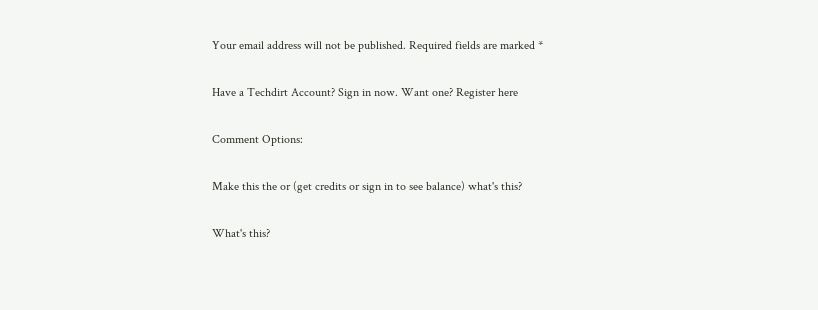Your email address will not be published. Required fields are marked *

Have a Techdirt Account? Sign in now. Want one? Register here

Comment Options:

Make this the or (get credits or sign in to see balance) what's this?

What's this?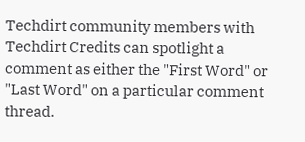Techdirt community members with Techdirt Credits can spotlight a comment as either the "First Word" or "Last Word" on a particular comment thread.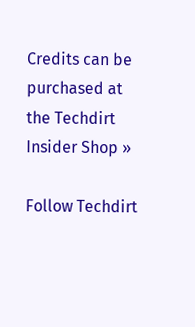Credits can be purchased at the Techdirt Insider Shop »

Follow Techdirt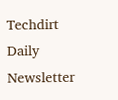Techdirt Daily Newsletter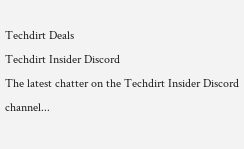Techdirt Deals
Techdirt Insider Discord
The latest chatter on the Techdirt Insider Discord channel...